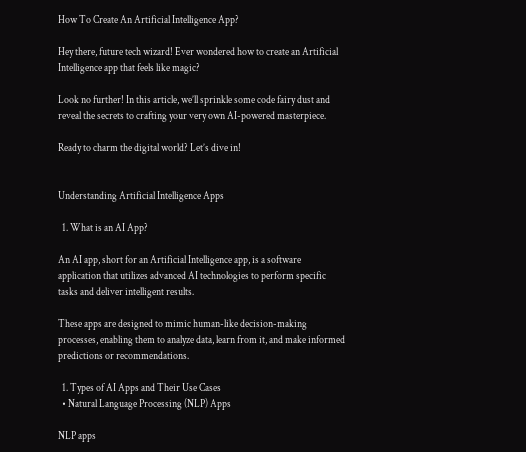How To Create An Artificial Intelligence App?

Hey there, future tech wizard! Ever wondered how to create an Artificial Intelligence app that feels like magic?

Look no further! In this article, we’ll sprinkle some code fairy dust and reveal the secrets to crafting your very own AI-powered masterpiece.

Ready to charm the digital world? Let’s dive in!


Understanding Artificial Intelligence Apps

  1. What is an AI App?

An AI app, short for an Artificial Intelligence app, is a software application that utilizes advanced AI technologies to perform specific tasks and deliver intelligent results.

These apps are designed to mimic human-like decision-making processes, enabling them to analyze data, learn from it, and make informed predictions or recommendations.

  1. Types of AI Apps and Their Use Cases
  • Natural Language Processing (NLP) Apps

NLP apps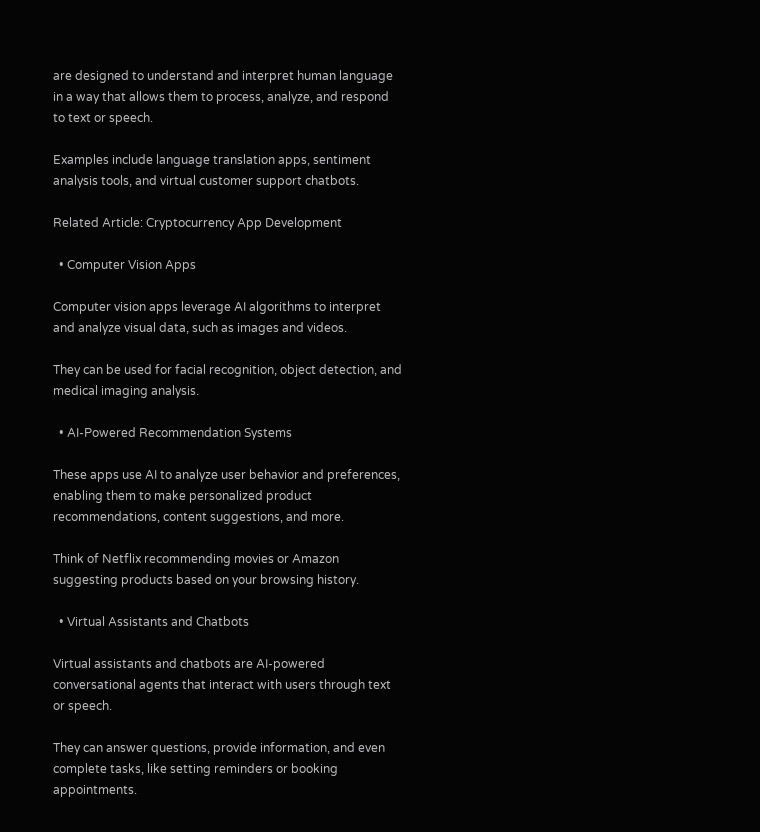are designed to understand and interpret human language in a way that allows them to process, analyze, and respond to text or speech.

Examples include language translation apps, sentiment analysis tools, and virtual customer support chatbots.

Related Article: Cryptocurrency App Development

  • Computer Vision Apps

Computer vision apps leverage AI algorithms to interpret and analyze visual data, such as images and videos.

They can be used for facial recognition, object detection, and medical imaging analysis.

  • AI-Powered Recommendation Systems

These apps use AI to analyze user behavior and preferences, enabling them to make personalized product recommendations, content suggestions, and more.

Think of Netflix recommending movies or Amazon suggesting products based on your browsing history.

  • Virtual Assistants and Chatbots

Virtual assistants and chatbots are AI-powered conversational agents that interact with users through text or speech.

They can answer questions, provide information, and even complete tasks, like setting reminders or booking appointments.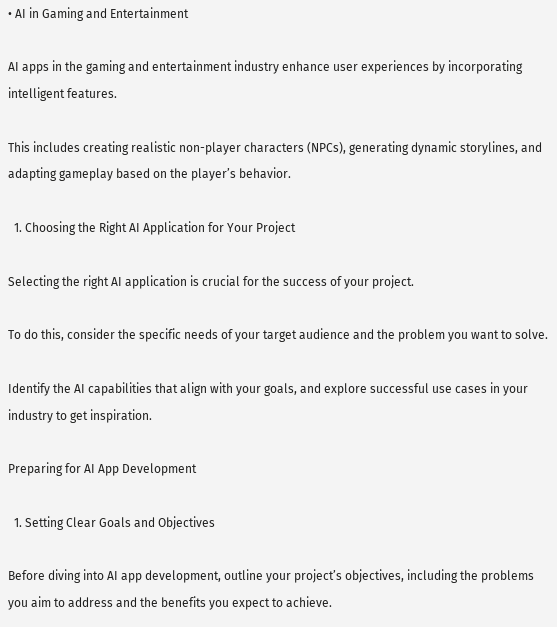• AI in Gaming and Entertainment

AI apps in the gaming and entertainment industry enhance user experiences by incorporating intelligent features.

This includes creating realistic non-player characters (NPCs), generating dynamic storylines, and adapting gameplay based on the player’s behavior.

  1. Choosing the Right AI Application for Your Project

Selecting the right AI application is crucial for the success of your project.

To do this, consider the specific needs of your target audience and the problem you want to solve.

Identify the AI capabilities that align with your goals, and explore successful use cases in your industry to get inspiration.

Preparing for AI App Development

  1. Setting Clear Goals and Objectives

Before diving into AI app development, outline your project’s objectives, including the problems you aim to address and the benefits you expect to achieve.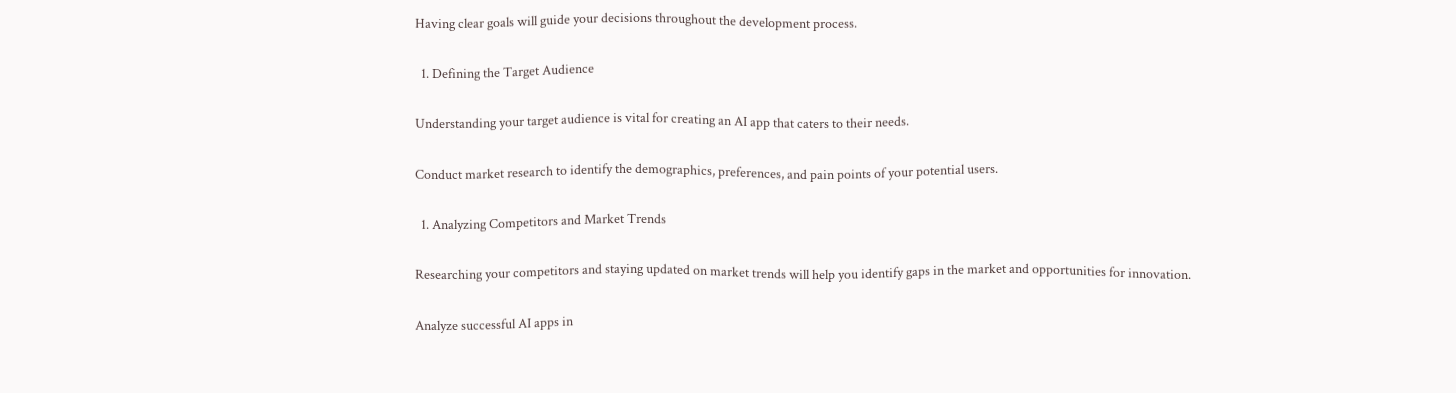Having clear goals will guide your decisions throughout the development process.

  1. Defining the Target Audience

Understanding your target audience is vital for creating an AI app that caters to their needs.

Conduct market research to identify the demographics, preferences, and pain points of your potential users.

  1. Analyzing Competitors and Market Trends

Researching your competitors and staying updated on market trends will help you identify gaps in the market and opportunities for innovation.

Analyze successful AI apps in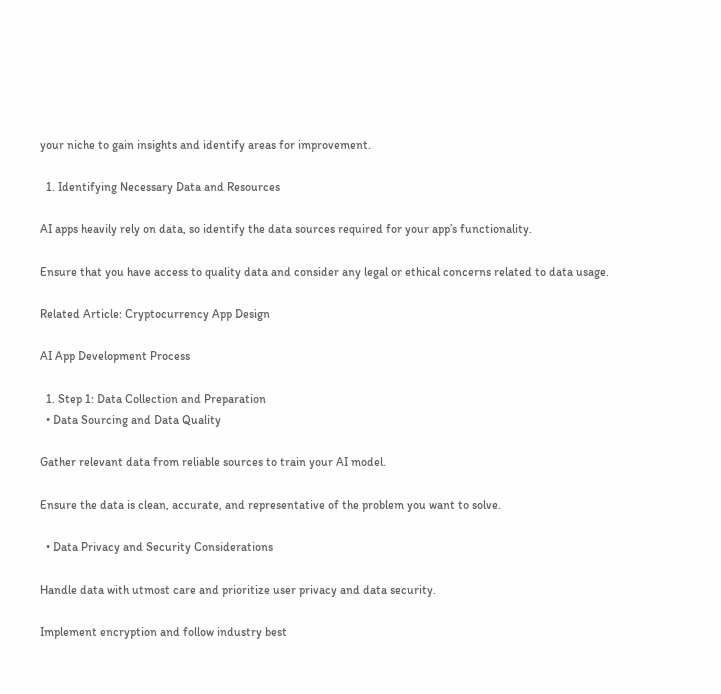your niche to gain insights and identify areas for improvement.

  1. Identifying Necessary Data and Resources

AI apps heavily rely on data, so identify the data sources required for your app’s functionality.

Ensure that you have access to quality data and consider any legal or ethical concerns related to data usage.

Related Article: Cryptocurrency App Design

AI App Development Process

  1. Step 1: Data Collection and Preparation
  • Data Sourcing and Data Quality

Gather relevant data from reliable sources to train your AI model.

Ensure the data is clean, accurate, and representative of the problem you want to solve.

  • Data Privacy and Security Considerations

Handle data with utmost care and prioritize user privacy and data security.

Implement encryption and follow industry best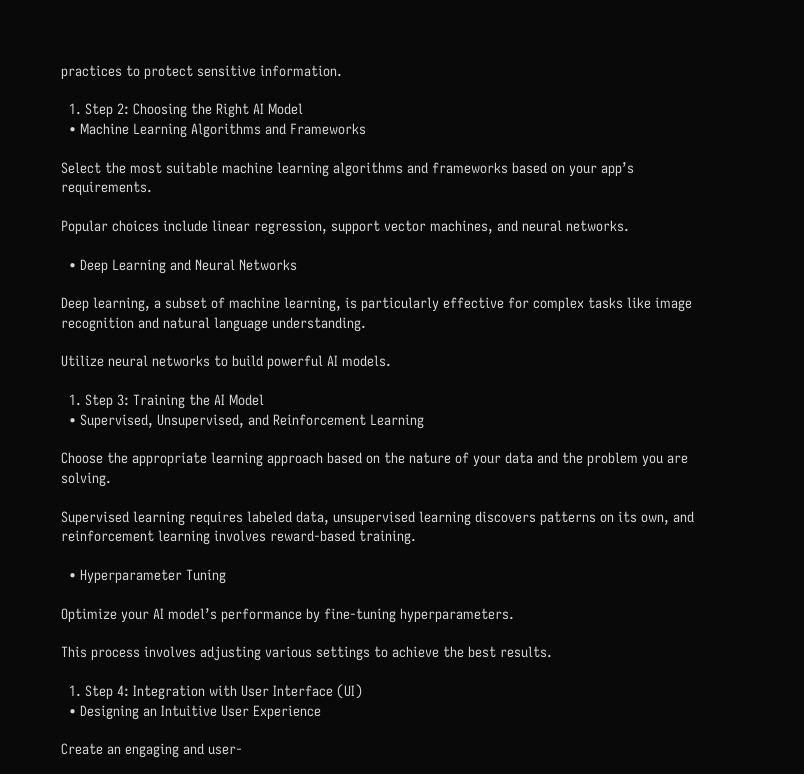practices to protect sensitive information.

  1. Step 2: Choosing the Right AI Model
  • Machine Learning Algorithms and Frameworks

Select the most suitable machine learning algorithms and frameworks based on your app’s requirements.

Popular choices include linear regression, support vector machines, and neural networks.

  • Deep Learning and Neural Networks

Deep learning, a subset of machine learning, is particularly effective for complex tasks like image recognition and natural language understanding.

Utilize neural networks to build powerful AI models.

  1. Step 3: Training the AI Model
  • Supervised, Unsupervised, and Reinforcement Learning

Choose the appropriate learning approach based on the nature of your data and the problem you are solving.

Supervised learning requires labeled data, unsupervised learning discovers patterns on its own, and reinforcement learning involves reward-based training.

  • Hyperparameter Tuning

Optimize your AI model’s performance by fine-tuning hyperparameters.

This process involves adjusting various settings to achieve the best results.

  1. Step 4: Integration with User Interface (UI)
  • Designing an Intuitive User Experience

Create an engaging and user-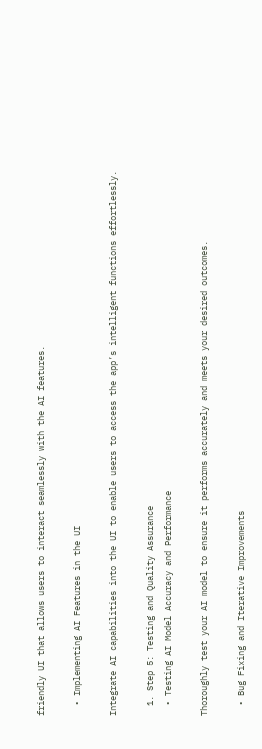friendly UI that allows users to interact seamlessly with the AI features.

  • Implementing AI Features in the UI

Integrate AI capabilities into the UI to enable users to access the app’s intelligent functions effortlessly.

  1. Step 5: Testing and Quality Assurance
  • Testing AI Model Accuracy and Performance

Thoroughly test your AI model to ensure it performs accurately and meets your desired outcomes.

  • Bug Fixing and Iterative Improvements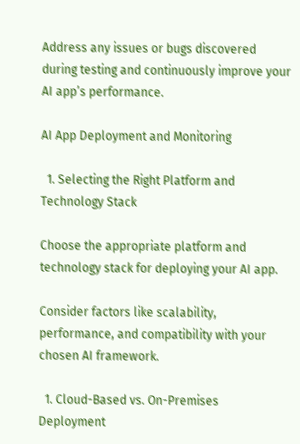Address any issues or bugs discovered during testing and continuously improve your AI app’s performance.

AI App Deployment and Monitoring

  1. Selecting the Right Platform and Technology Stack

Choose the appropriate platform and technology stack for deploying your AI app.

Consider factors like scalability, performance, and compatibility with your chosen AI framework.

  1. Cloud-Based vs. On-Premises Deployment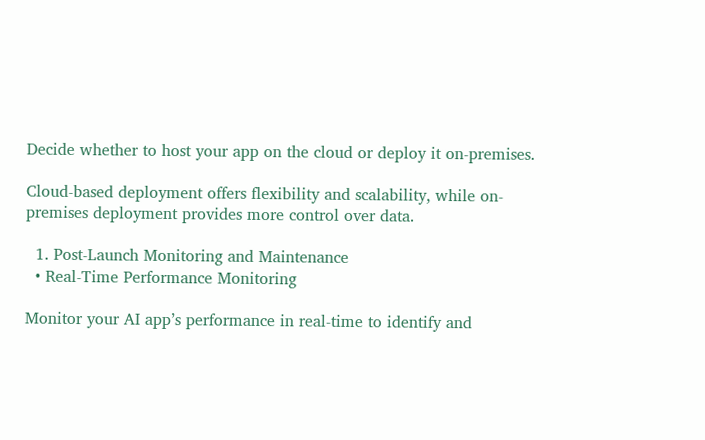Decide whether to host your app on the cloud or deploy it on-premises.

Cloud-based deployment offers flexibility and scalability, while on-premises deployment provides more control over data.

  1. Post-Launch Monitoring and Maintenance
  • Real-Time Performance Monitoring

Monitor your AI app’s performance in real-time to identify and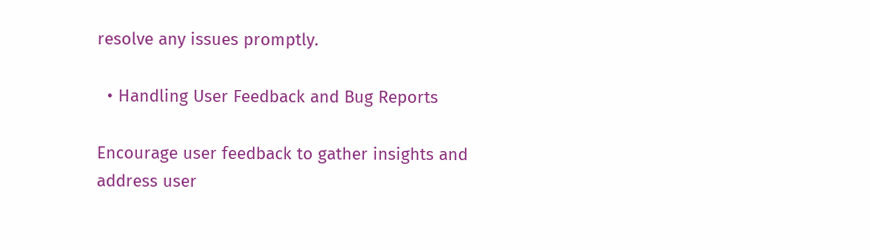resolve any issues promptly.

  • Handling User Feedback and Bug Reports

Encourage user feedback to gather insights and address user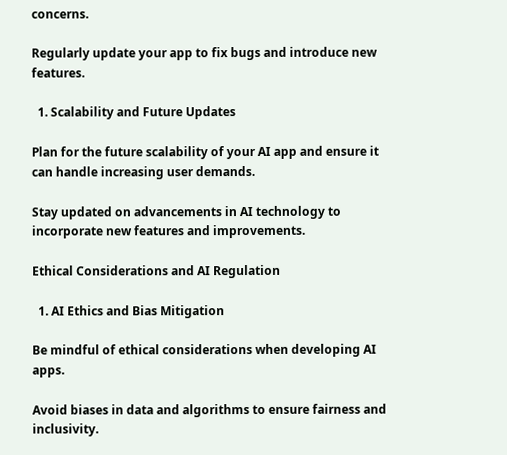concerns.

Regularly update your app to fix bugs and introduce new features.

  1. Scalability and Future Updates

Plan for the future scalability of your AI app and ensure it can handle increasing user demands.

Stay updated on advancements in AI technology to incorporate new features and improvements.

Ethical Considerations and AI Regulation

  1. AI Ethics and Bias Mitigation

Be mindful of ethical considerations when developing AI apps.

Avoid biases in data and algorithms to ensure fairness and inclusivity.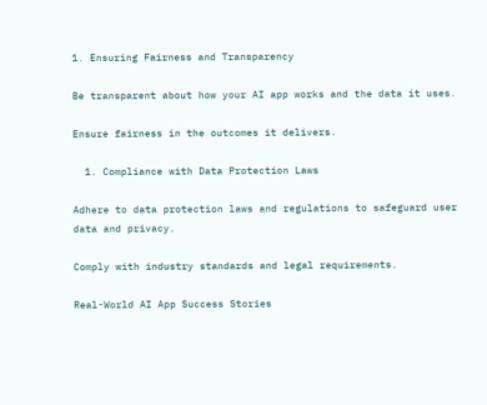1. Ensuring Fairness and Transparency

Be transparent about how your AI app works and the data it uses.

Ensure fairness in the outcomes it delivers.

  1. Compliance with Data Protection Laws

Adhere to data protection laws and regulations to safeguard user data and privacy.

Comply with industry standards and legal requirements.

Real-World AI App Success Stories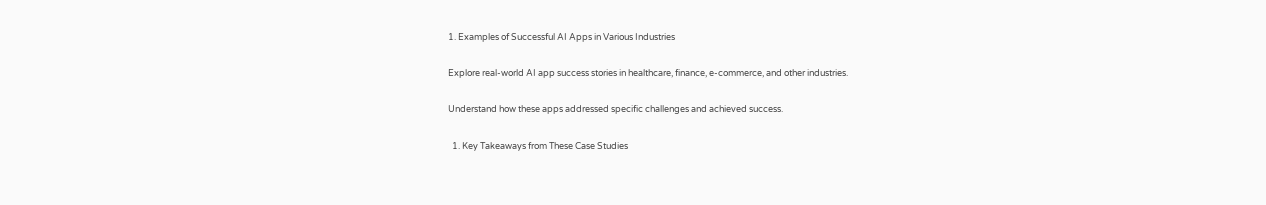1. Examples of Successful AI Apps in Various Industries

Explore real-world AI app success stories in healthcare, finance, e-commerce, and other industries.

Understand how these apps addressed specific challenges and achieved success.

  1. Key Takeaways from These Case Studies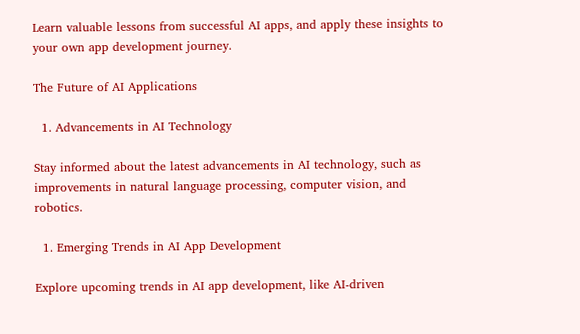Learn valuable lessons from successful AI apps, and apply these insights to your own app development journey.

The Future of AI Applications

  1. Advancements in AI Technology

Stay informed about the latest advancements in AI technology, such as improvements in natural language processing, computer vision, and robotics.

  1. Emerging Trends in AI App Development

Explore upcoming trends in AI app development, like AI-driven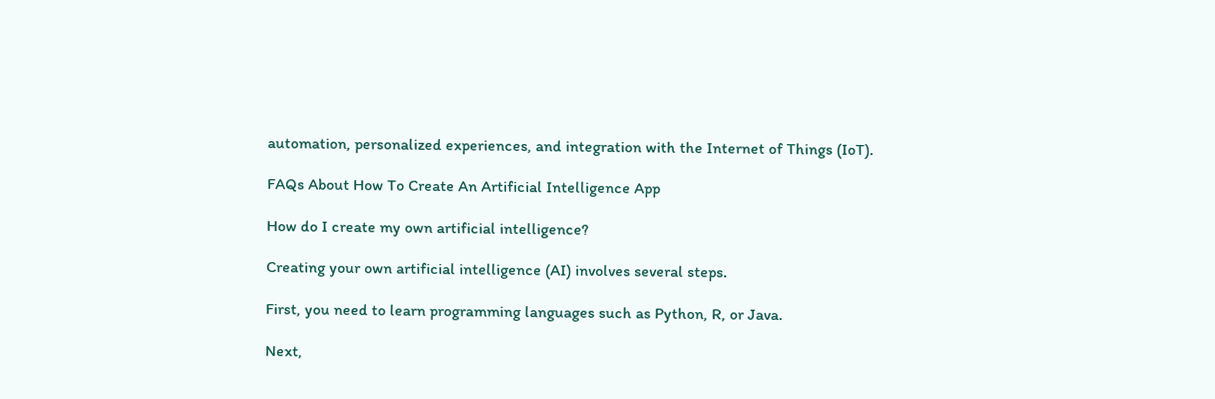automation, personalized experiences, and integration with the Internet of Things (IoT).

FAQs About How To Create An Artificial Intelligence App

How do I create my own artificial intelligence?

Creating your own artificial intelligence (AI) involves several steps.

First, you need to learn programming languages such as Python, R, or Java.

Next,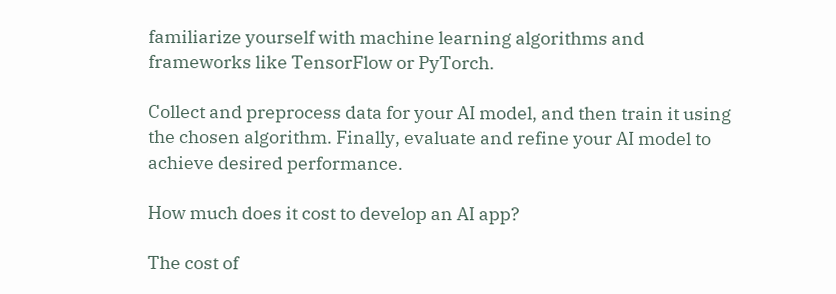familiarize yourself with machine learning algorithms and frameworks like TensorFlow or PyTorch.

Collect and preprocess data for your AI model, and then train it using the chosen algorithm. Finally, evaluate and refine your AI model to achieve desired performance.

How much does it cost to develop an AI app?

The cost of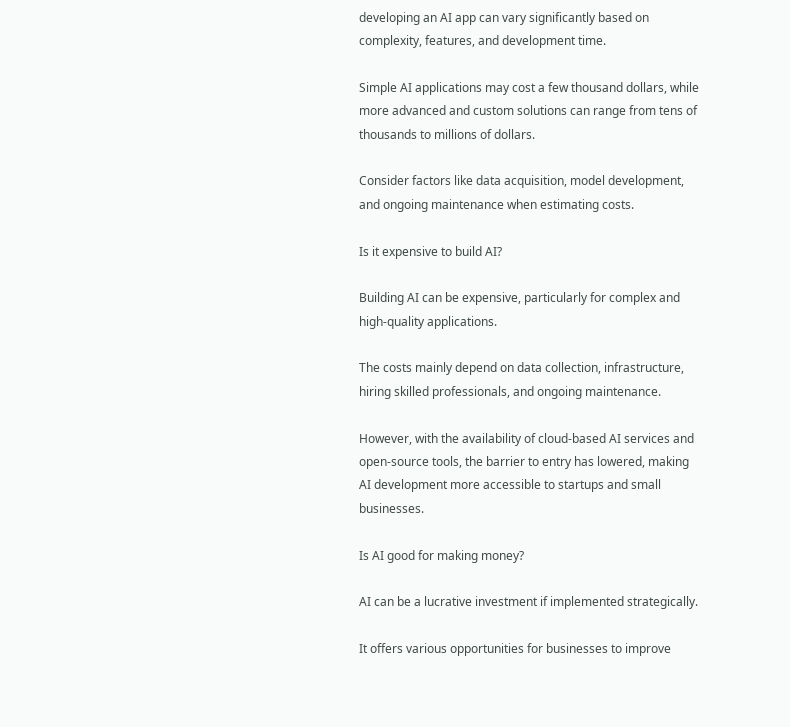developing an AI app can vary significantly based on complexity, features, and development time.

Simple AI applications may cost a few thousand dollars, while more advanced and custom solutions can range from tens of thousands to millions of dollars.

Consider factors like data acquisition, model development, and ongoing maintenance when estimating costs.

Is it expensive to build AI?

Building AI can be expensive, particularly for complex and high-quality applications.

The costs mainly depend on data collection, infrastructure, hiring skilled professionals, and ongoing maintenance.

However, with the availability of cloud-based AI services and open-source tools, the barrier to entry has lowered, making AI development more accessible to startups and small businesses.

Is AI good for making money?

AI can be a lucrative investment if implemented strategically.

It offers various opportunities for businesses to improve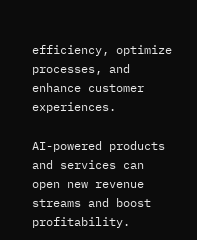efficiency, optimize processes, and enhance customer experiences.

AI-powered products and services can open new revenue streams and boost profitability.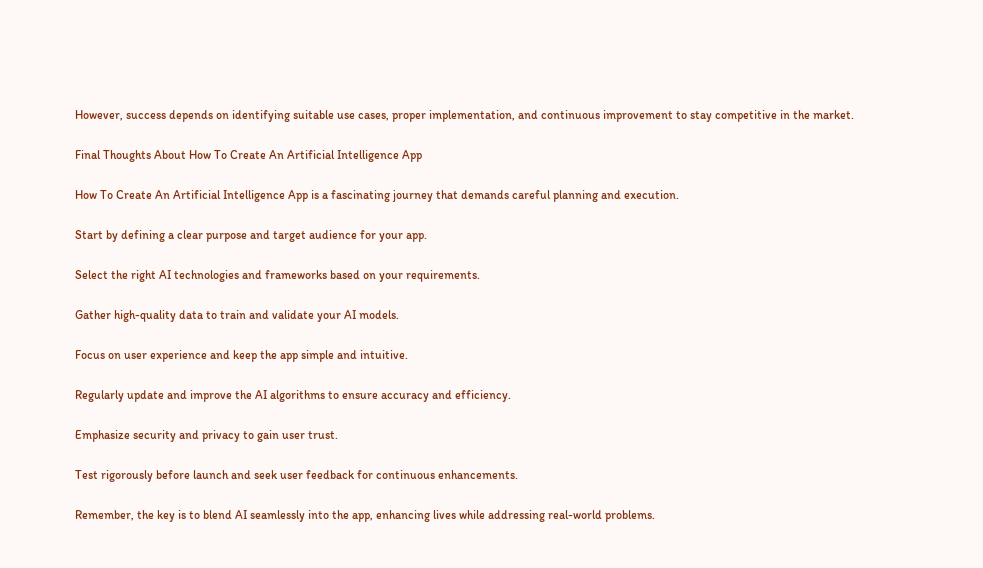However, success depends on identifying suitable use cases, proper implementation, and continuous improvement to stay competitive in the market.

Final Thoughts About How To Create An Artificial Intelligence App

How To Create An Artificial Intelligence App is a fascinating journey that demands careful planning and execution.

Start by defining a clear purpose and target audience for your app.

Select the right AI technologies and frameworks based on your requirements.

Gather high-quality data to train and validate your AI models.

Focus on user experience and keep the app simple and intuitive.

Regularly update and improve the AI algorithms to ensure accuracy and efficiency.

Emphasize security and privacy to gain user trust.

Test rigorously before launch and seek user feedback for continuous enhancements.

Remember, the key is to blend AI seamlessly into the app, enhancing lives while addressing real-world problems.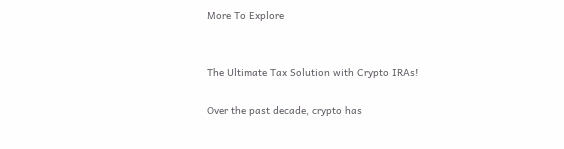More To Explore


The Ultimate Tax Solution with Crypto IRAs!

Over the past decade, crypto has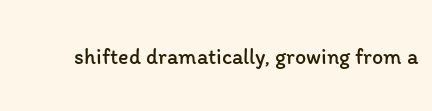shifted dramatically, growing from a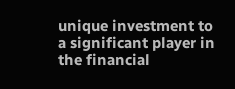unique investment to a significant player in the financial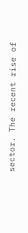sector. The recent rise of